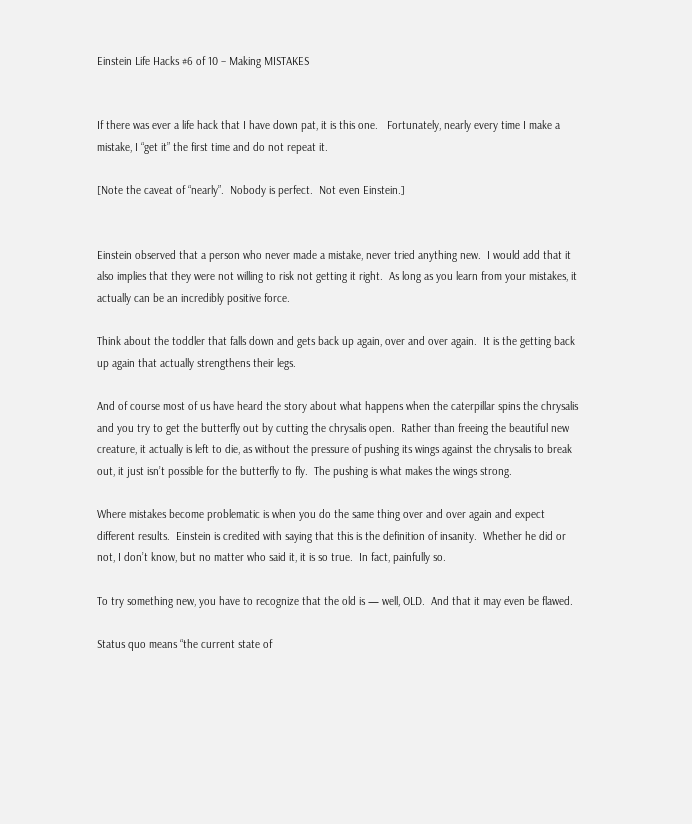Einstein Life Hacks #6 of 10 – Making MISTAKES


If there was ever a life hack that I have down pat, it is this one.   Fortunately, nearly every time I make a mistake, I “get it” the first time and do not repeat it.

[Note the caveat of “nearly”.  Nobody is perfect.  Not even Einstein.]


Einstein observed that a person who never made a mistake, never tried anything new.  I would add that it also implies that they were not willing to risk not getting it right.  As long as you learn from your mistakes, it actually can be an incredibly positive force.

Think about the toddler that falls down and gets back up again, over and over again.  It is the getting back up again that actually strengthens their legs.

And of course most of us have heard the story about what happens when the caterpillar spins the chrysalis and you try to get the butterfly out by cutting the chrysalis open.  Rather than freeing the beautiful new creature, it actually is left to die, as without the pressure of pushing its wings against the chrysalis to break out, it just isn’t possible for the butterfly to fly.  The pushing is what makes the wings strong.

Where mistakes become problematic is when you do the same thing over and over again and expect different results.  Einstein is credited with saying that this is the definition of insanity.  Whether he did or not, I don’t know, but no matter who said it, it is so true.  In fact, painfully so.

To try something new, you have to recognize that the old is — well, OLD.  And that it may even be flawed.

Status quo means “the current state of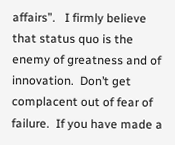affairs”.   I firmly believe that status quo is the enemy of greatness and of innovation.  Don’t get complacent out of fear of failure.  If you have made a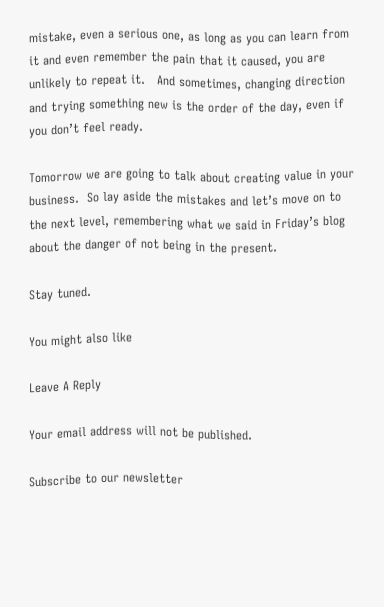mistake, even a serious one, as long as you can learn from it and even remember the pain that it caused, you are unlikely to repeat it.   And sometimes, changing direction and trying something new is the order of the day, even if you don’t feel ready.

Tomorrow we are going to talk about creating value in your business.  So lay aside the mistakes and let’s move on to the next level, remembering what we said in Friday’s blog about the danger of not being in the present.

Stay tuned.

You might also like

Leave A Reply

Your email address will not be published.

Subscribe to our newsletter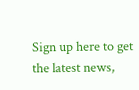Sign up here to get the latest news,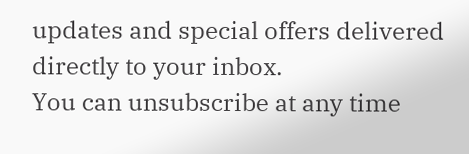updates and special offers delivered directly to your inbox.
You can unsubscribe at any time